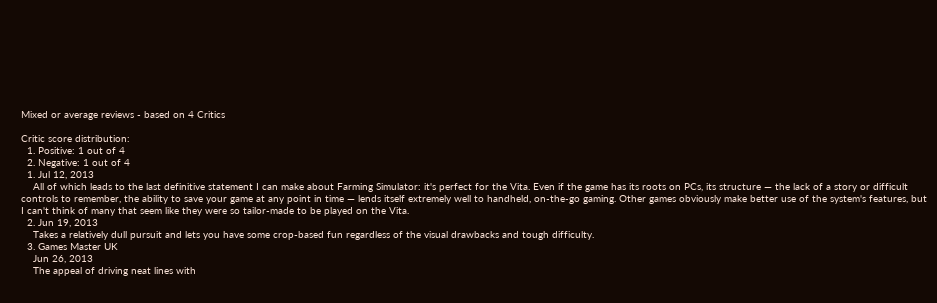Mixed or average reviews - based on 4 Critics

Critic score distribution:
  1. Positive: 1 out of 4
  2. Negative: 1 out of 4
  1. Jul 12, 2013
    All of which leads to the last definitive statement I can make about Farming Simulator: it's perfect for the Vita. Even if the game has its roots on PCs, its structure — the lack of a story or difficult controls to remember, the ability to save your game at any point in time — lends itself extremely well to handheld, on-the-go gaming. Other games obviously make better use of the system's features, but I can't think of many that seem like they were so tailor-made to be played on the Vita.
  2. Jun 19, 2013
    Takes a relatively dull pursuit and lets you have some crop-based fun regardless of the visual drawbacks and tough difficulty.
  3. Games Master UK
    Jun 26, 2013
    The appeal of driving neat lines with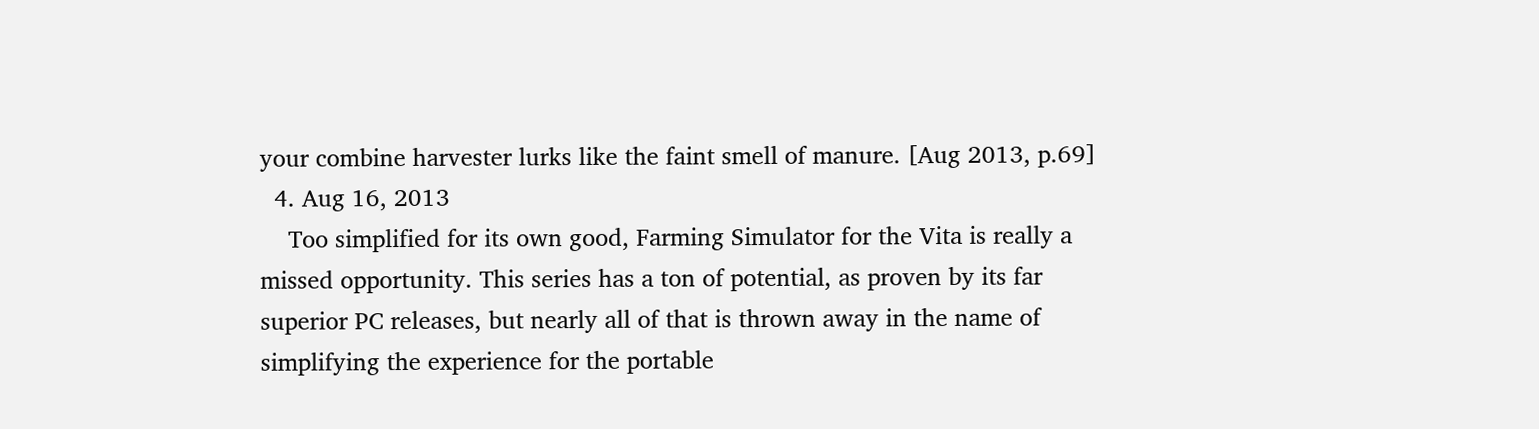your combine harvester lurks like the faint smell of manure. [Aug 2013, p.69]
  4. Aug 16, 2013
    Too simplified for its own good, Farming Simulator for the Vita is really a missed opportunity. This series has a ton of potential, as proven by its far superior PC releases, but nearly all of that is thrown away in the name of simplifying the experience for the portable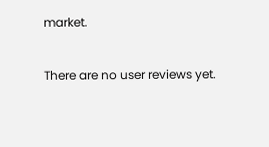market.

There are no user reviews yet.